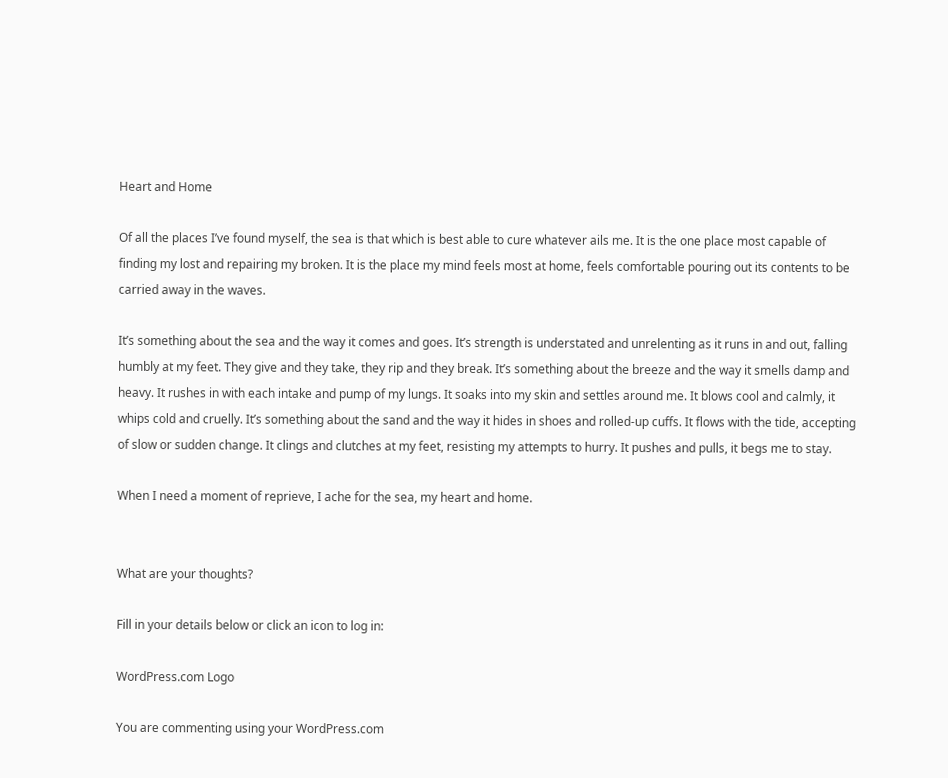Heart and Home

Of all the places I’ve found myself, the sea is that which is best able to cure whatever ails me. It is the one place most capable of finding my lost and repairing my broken. It is the place my mind feels most at home, feels comfortable pouring out its contents to be carried away in the waves.

It’s something about the sea and the way it comes and goes. It’s strength is understated and unrelenting as it runs in and out, falling humbly at my feet. They give and they take, they rip and they break. It’s something about the breeze and the way it smells damp and heavy. It rushes in with each intake and pump of my lungs. It soaks into my skin and settles around me. It blows cool and calmly, it whips cold and cruelly. It’s something about the sand and the way it hides in shoes and rolled-up cuffs. It flows with the tide, accepting of slow or sudden change. It clings and clutches at my feet, resisting my attempts to hurry. It pushes and pulls, it begs me to stay.

When I need a moment of reprieve, I ache for the sea, my heart and home.


What are your thoughts?

Fill in your details below or click an icon to log in:

WordPress.com Logo

You are commenting using your WordPress.com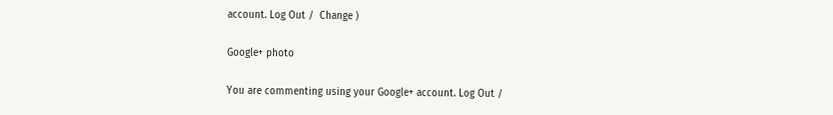account. Log Out /  Change )

Google+ photo

You are commenting using your Google+ account. Log Out /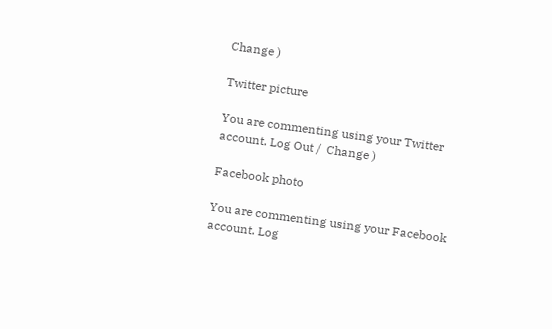Change )

Twitter picture

You are commenting using your Twitter account. Log Out /  Change )

Facebook photo

You are commenting using your Facebook account. Log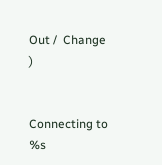Out /  Change )


Connecting to %s